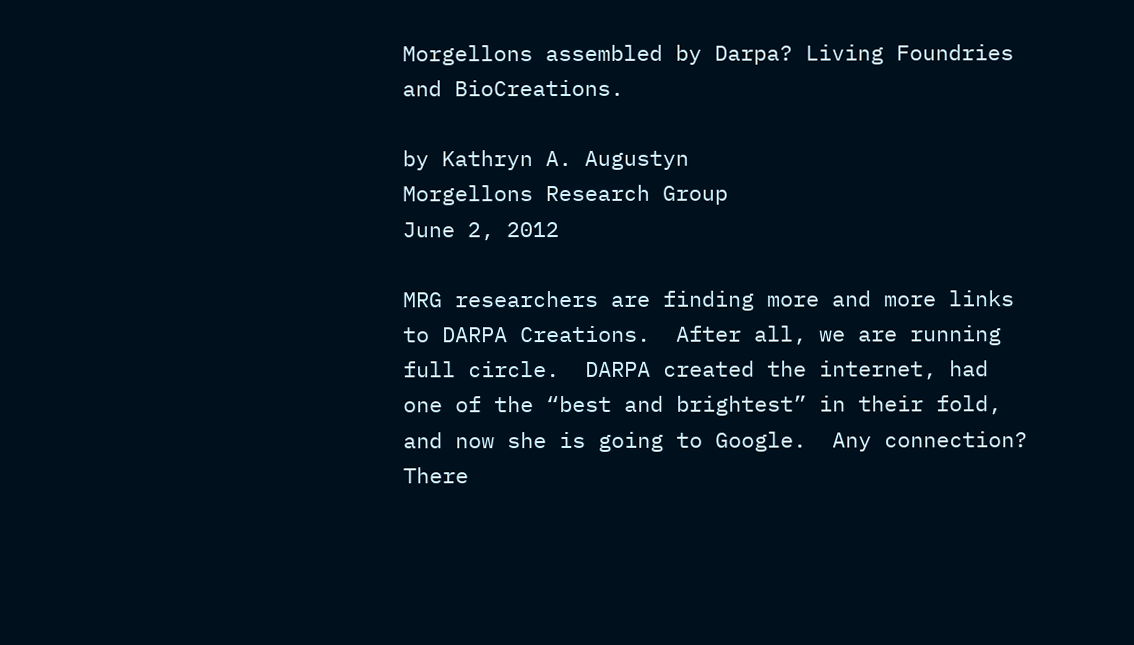Morgellons assembled by Darpa? Living Foundries and BioCreations.

by Kathryn A. Augustyn
Morgellons Research Group
June 2, 2012

MRG researchers are finding more and more links to DARPA Creations.  After all, we are running full circle.  DARPA created the internet, had one of the “best and brightest” in their fold, and now she is going to Google.  Any connection?   There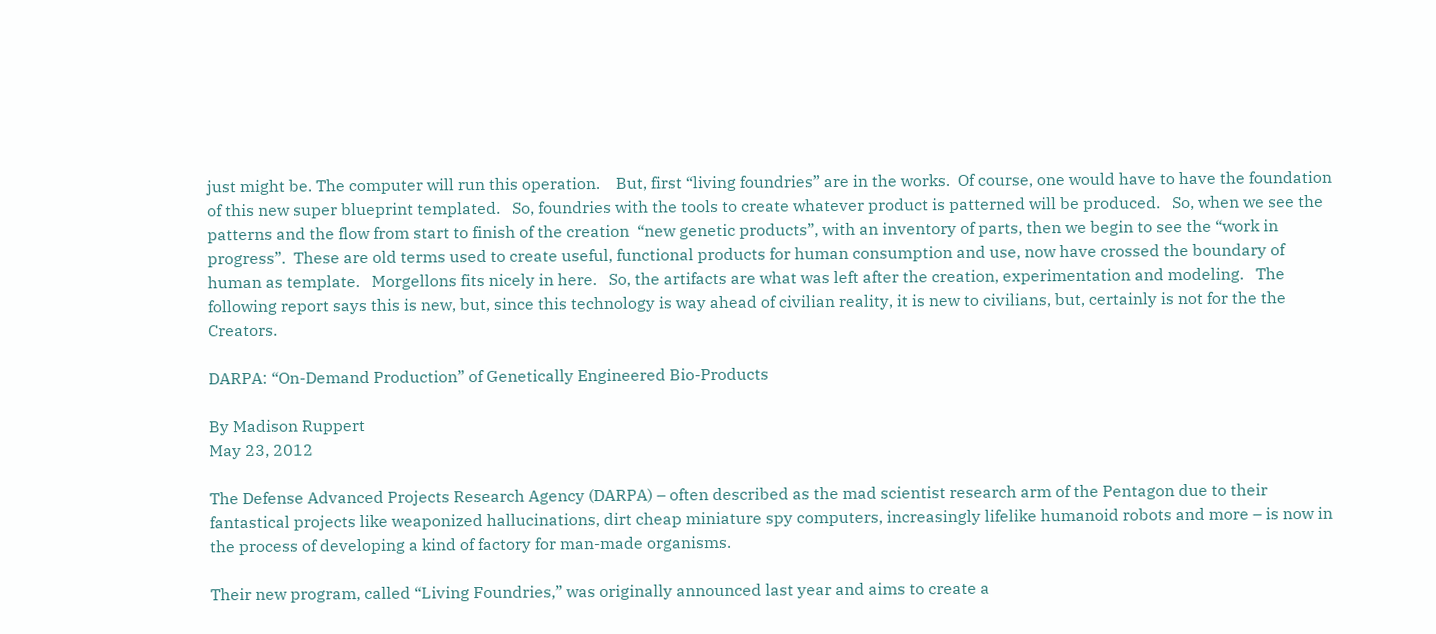just might be. The computer will run this operation.    But, first “living foundries” are in the works.  Of course, one would have to have the foundation of this new super blueprint templated.   So, foundries with the tools to create whatever product is patterned will be produced.   So, when we see the patterns and the flow from start to finish of the creation  “new genetic products”, with an inventory of parts, then we begin to see the “work in progress”.  These are old terms used to create useful, functional products for human consumption and use, now have crossed the boundary of human as template.   Morgellons fits nicely in here.   So, the artifacts are what was left after the creation, experimentation and modeling.   The following report says this is new, but, since this technology is way ahead of civilian reality, it is new to civilians, but, certainly is not for the the Creators.

DARPA: “On-Demand Production” of Genetically Engineered Bio-Products

By Madison Ruppert
May 23, 2012

The Defense Advanced Projects Research Agency (DARPA) – often described as the mad scientist research arm of the Pentagon due to their fantastical projects like weaponized hallucinations, dirt cheap miniature spy computers, increasingly lifelike humanoid robots and more – is now in the process of developing a kind of factory for man-made organisms.

Their new program, called “Living Foundries,” was originally announced last year and aims to create a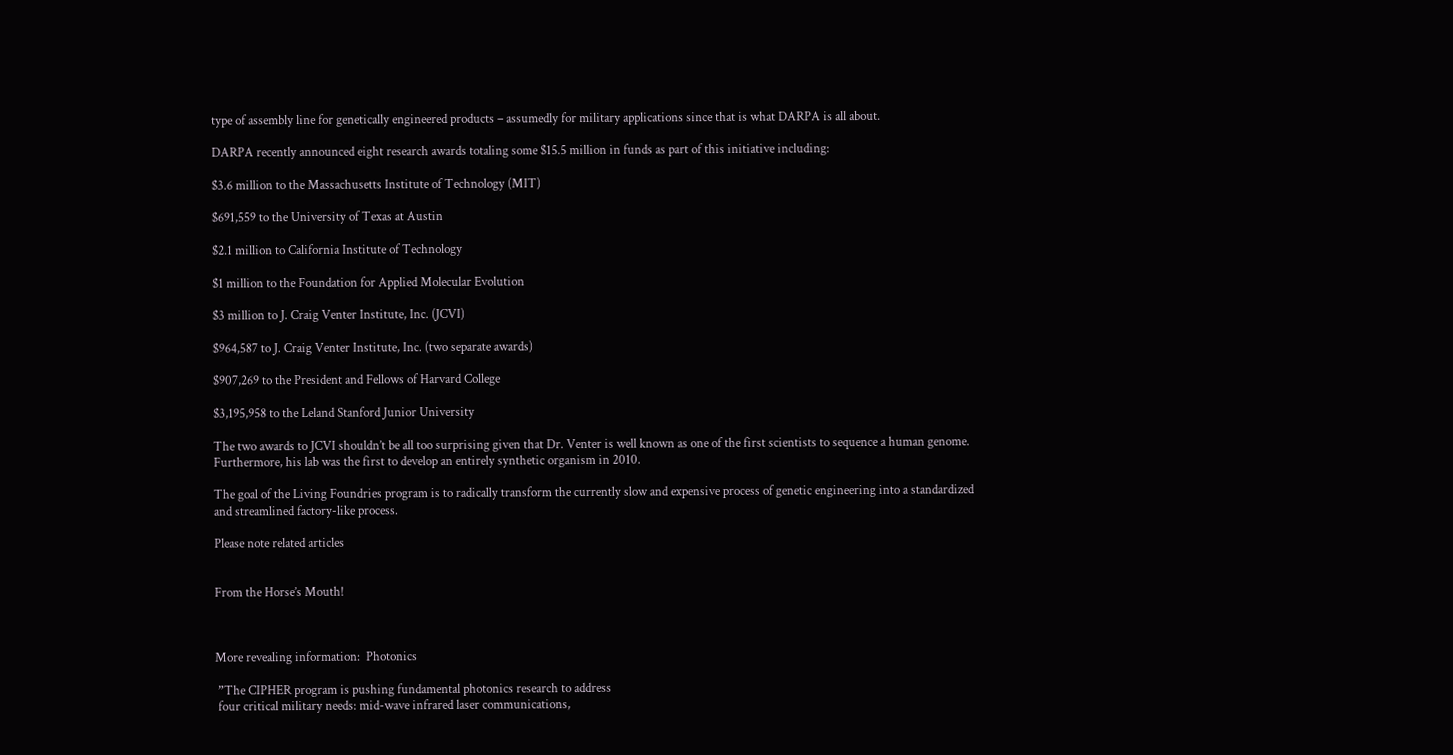type of assembly line for genetically engineered products – assumedly for military applications since that is what DARPA is all about.

DARPA recently announced eight research awards totaling some $15.5 million in funds as part of this initiative including:

$3.6 million to the Massachusetts Institute of Technology (MIT)

$691,559 to the University of Texas at Austin

$2.1 million to California Institute of Technology

$1 million to the Foundation for Applied Molecular Evolution

$3 million to J. Craig Venter Institute, Inc. (JCVI)

$964,587 to J. Craig Venter Institute, Inc. (two separate awards)

$907,269 to the President and Fellows of Harvard College

$3,195,958 to the Leland Stanford Junior University

The two awards to JCVI shouldn’t be all too surprising given that Dr. Venter is well known as one of the first scientists to sequence a human genome. Furthermore, his lab was the first to develop an entirely synthetic organism in 2010.

The goal of the Living Foundries program is to radically transform the currently slow and expensive process of genetic engineering into a standardized and streamlined factory-like process.

Please note related articles


From the Horse’s Mouth!



More revealing information:  Photonics

 ”The CIPHER program is pushing fundamental photonics research to address
 four critical military needs: mid-wave infrared laser communications,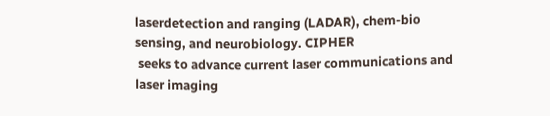laserdetection and ranging (LADAR), chem-bio sensing, and neurobiology. CIPHER
 seeks to advance current laser communications and laser imaging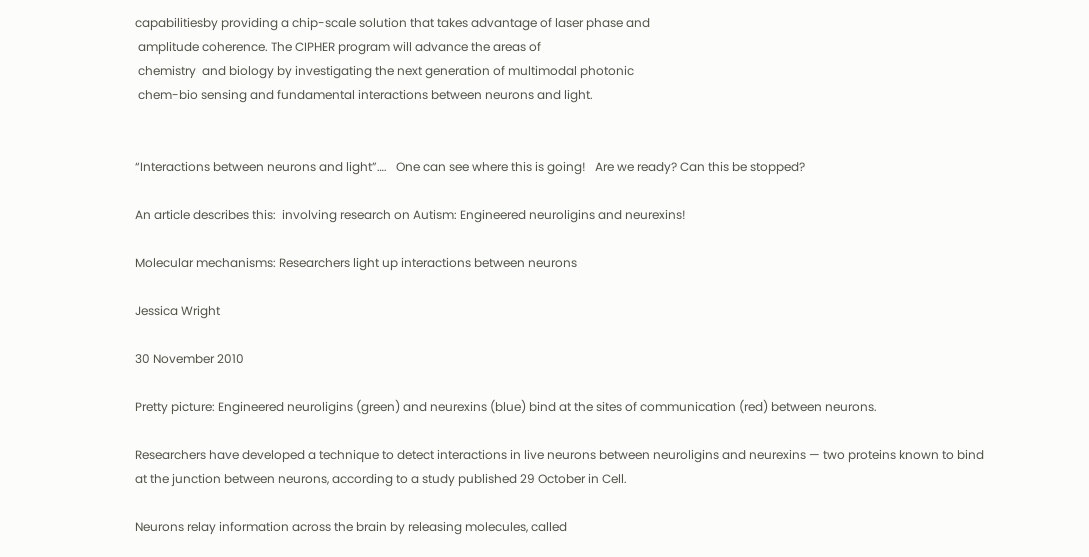capabilitiesby providing a chip-scale solution that takes advantage of laser phase and
 amplitude coherence. The CIPHER program will advance the areas of
 chemistry  and biology by investigating the next generation of multimodal photonic
 chem-bio sensing and fundamental interactions between neurons and light.


“Interactions between neurons and light”….   One can see where this is going!   Are we ready? Can this be stopped?

An article describes this:  involving research on Autism: Engineered neuroligins and neurexins!

Molecular mechanisms: Researchers light up interactions between neurons

Jessica Wright

30 November 2010

Pretty picture: Engineered neuroligins (green) and neurexins (blue) bind at the sites of communication (red) between neurons.

Researchers have developed a technique to detect interactions in live neurons between neuroligins and neurexins — two proteins known to bind at the junction between neurons, according to a study published 29 October in Cell.

Neurons relay information across the brain by releasing molecules, called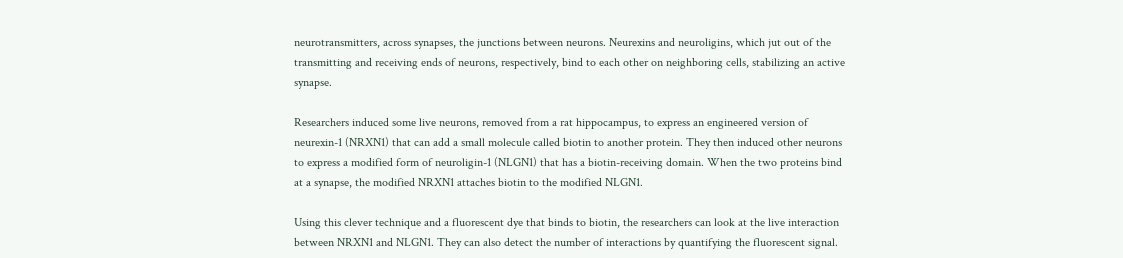neurotransmitters, across synapses, the junctions between neurons. Neurexins and neuroligins, which jut out of the transmitting and receiving ends of neurons, respectively, bind to each other on neighboring cells, stabilizing an active synapse.

Researchers induced some live neurons, removed from a rat hippocampus, to express an engineered version of neurexin-1 (NRXN1) that can add a small molecule called biotin to another protein. They then induced other neurons to express a modified form of neuroligin-1 (NLGN1) that has a biotin-receiving domain. When the two proteins bind at a synapse, the modified NRXN1 attaches biotin to the modified NLGN1.

Using this clever technique and a fluorescent dye that binds to biotin, the researchers can look at the live interaction between NRXN1 and NLGN1. They can also detect the number of interactions by quantifying the fluorescent signal.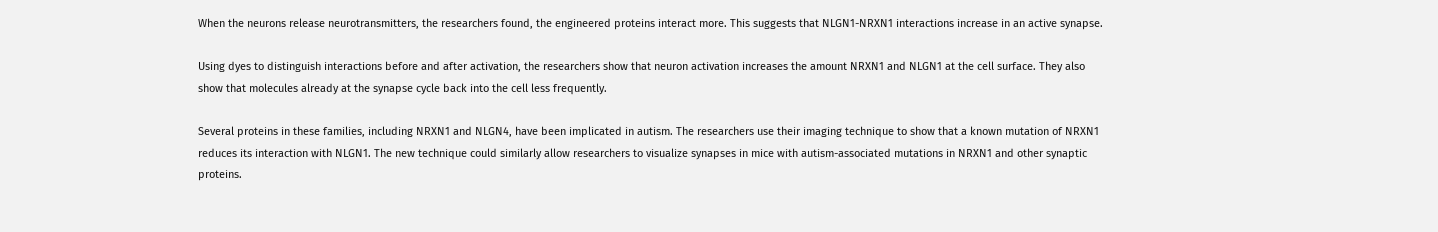When the neurons release neurotransmitters, the researchers found, the engineered proteins interact more. This suggests that NLGN1-NRXN1 interactions increase in an active synapse.

Using dyes to distinguish interactions before and after activation, the researchers show that neuron activation increases the amount NRXN1 and NLGN1 at the cell surface. They also show that molecules already at the synapse cycle back into the cell less frequently.

Several proteins in these families, including NRXN1 and NLGN4, have been implicated in autism. The researchers use their imaging technique to show that a known mutation of NRXN1 reduces its interaction with NLGN1. The new technique could similarly allow researchers to visualize synapses in mice with autism-associated mutations in NRXN1 and other synaptic proteins.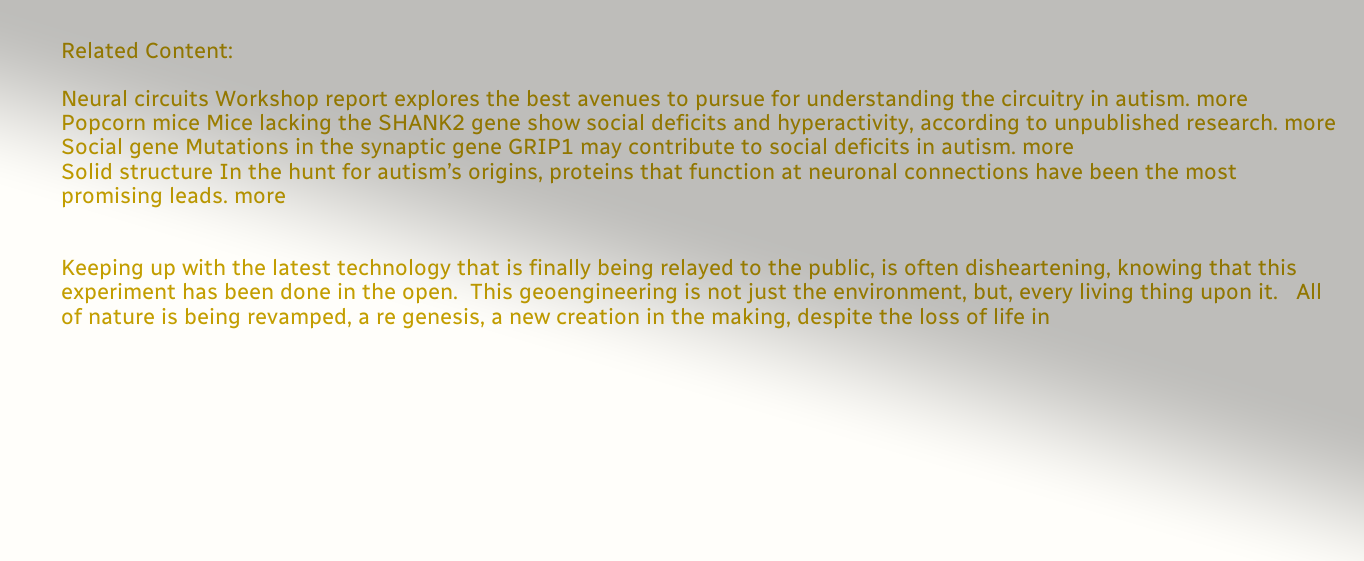Related Content:

Neural circuits Workshop report explores the best avenues to pursue for understanding the circuitry in autism. more
Popcorn mice Mice lacking the SHANK2 gene show social deficits and hyperactivity, according to unpublished research. more
Social gene Mutations in the synaptic gene GRIP1 may contribute to social deficits in autism. more
Solid structure In the hunt for autism’s origins, proteins that function at neuronal connections have been the most promising leads. more


Keeping up with the latest technology that is finally being relayed to the public, is often disheartening, knowing that this experiment has been done in the open.  This geoengineering is not just the environment, but, every living thing upon it.   All of nature is being revamped, a re genesis, a new creation in the making, despite the loss of life in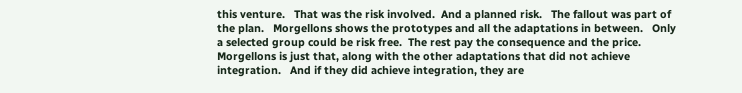this venture.   That was the risk involved.  And a planned risk.   The fallout was part of the plan.   Morgellons shows the prototypes and all the adaptations in between.   Only a selected group could be risk free.  The rest pay the consequence and the price.  Morgellons is just that, along with the other adaptations that did not achieve integration.   And if they did achieve integration, they are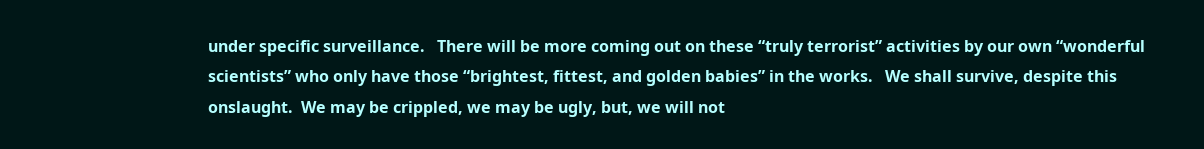under specific surveillance.   There will be more coming out on these “truly terrorist” activities by our own “wonderful scientists” who only have those “brightest, fittest, and golden babies” in the works.   We shall survive, despite this onslaught.  We may be crippled, we may be ugly, but, we will not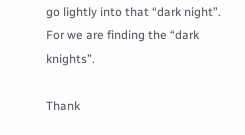go lightly into that “dark night”.    For we are finding the “dark knights”.

Thank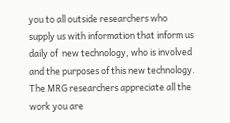you to all outside researchers who supply us with information that inform us daily of  new technology, who is involved and the purposes of this new technology.    The MRG researchers appreciate all the work you are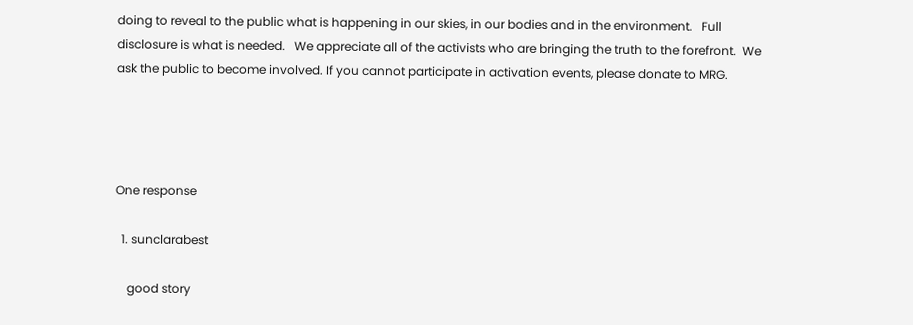doing to reveal to the public what is happening in our skies, in our bodies and in the environment.   Full disclosure is what is needed.   We appreciate all of the activists who are bringing the truth to the forefront.  We ask the public to become involved. If you cannot participate in activation events, please donate to MRG.




One response

  1. sunclarabest

    good story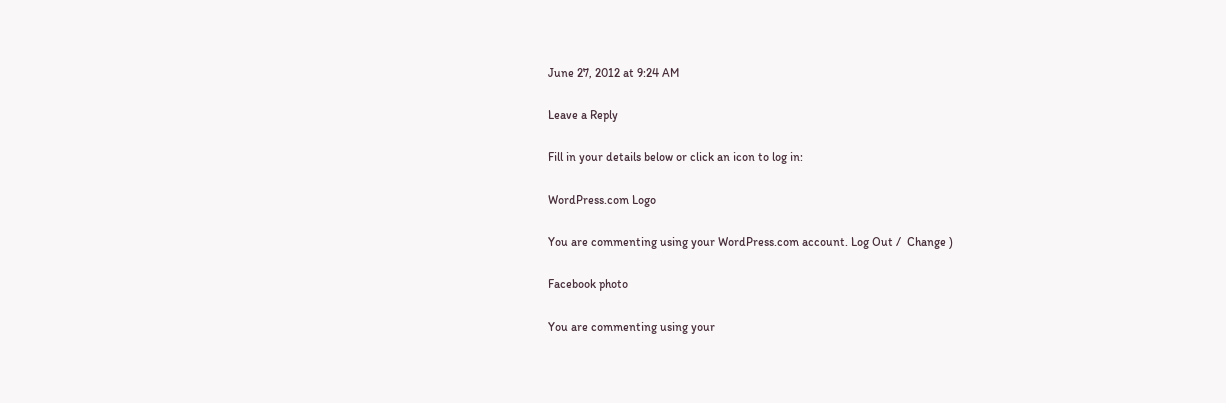June 27, 2012 at 9:24 AM

Leave a Reply

Fill in your details below or click an icon to log in:

WordPress.com Logo

You are commenting using your WordPress.com account. Log Out /  Change )

Facebook photo

You are commenting using your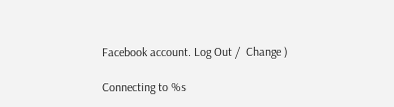Facebook account. Log Out /  Change )

Connecting to %s